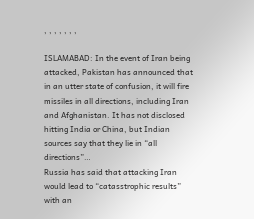, , , , , , ,

ISLAMABAD: In the event of Iran being attacked, Pakistan has announced that in an utter state of confusion, it will fire missiles in all directions, including Iran and Afghanistan. It has not disclosed hitting India or China, but Indian sources say that they lie in “all directions”…
Russia has said that attacking Iran would lead to “catasstrophic results” with an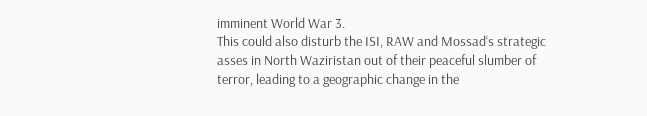imminent World War 3.
This could also disturb the ISI, RAW and Mossad‘s strategic asses in North Waziristan out of their peaceful slumber of terror, leading to a geographic change in the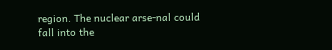region. The nuclear arse-nal could fall into the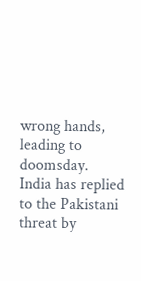wrong hands, leading to doomsday.
India has replied to the Pakistani threat by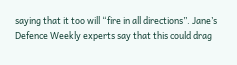saying that it too will “fire in all directions”. Jane’s Defence Weekly experts say that this could drag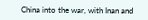China into the war, with Inan and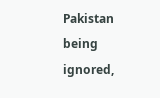Pakistan being ignored,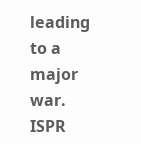leading to a major war. ISPR